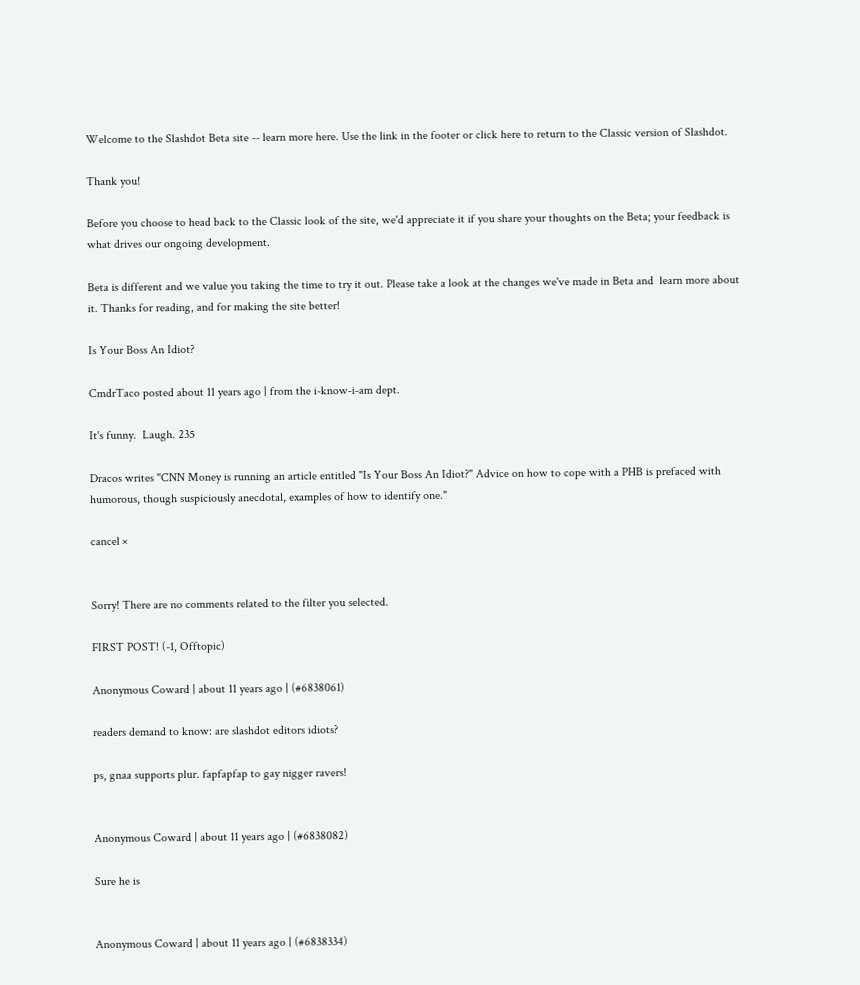Welcome to the Slashdot Beta site -- learn more here. Use the link in the footer or click here to return to the Classic version of Slashdot.

Thank you!

Before you choose to head back to the Classic look of the site, we'd appreciate it if you share your thoughts on the Beta; your feedback is what drives our ongoing development.

Beta is different and we value you taking the time to try it out. Please take a look at the changes we've made in Beta and  learn more about it. Thanks for reading, and for making the site better!

Is Your Boss An Idiot?

CmdrTaco posted about 11 years ago | from the i-know-i-am dept.

It's funny.  Laugh. 235

Dracos writes "CNN Money is running an article entitled "Is Your Boss An Idiot?" Advice on how to cope with a PHB is prefaced with humorous, though suspiciously anecdotal, examples of how to identify one."

cancel ×


Sorry! There are no comments related to the filter you selected.

FIRST POST! (-1, Offtopic)

Anonymous Coward | about 11 years ago | (#6838061)

readers demand to know: are slashdot editors idiots?

ps, gnaa supports plur. fapfapfap to gay nigger ravers!


Anonymous Coward | about 11 years ago | (#6838082)

Sure he is


Anonymous Coward | about 11 years ago | (#6838334)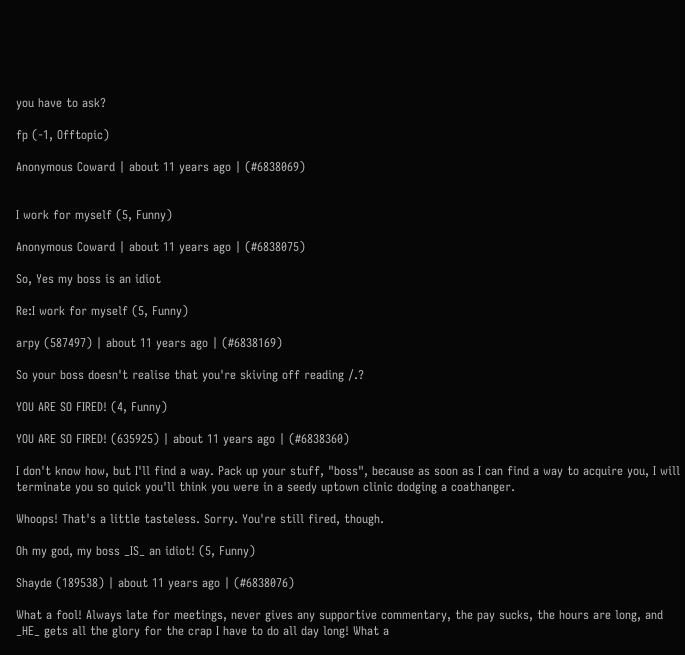you have to ask?

fp (-1, Offtopic)

Anonymous Coward | about 11 years ago | (#6838069)


I work for myself (5, Funny)

Anonymous Coward | about 11 years ago | (#6838075)

So, Yes my boss is an idiot

Re:I work for myself (5, Funny)

arpy (587497) | about 11 years ago | (#6838169)

So your boss doesn't realise that you're skiving off reading /.?

YOU ARE SO FIRED! (4, Funny)

YOU ARE SO FIRED! (635925) | about 11 years ago | (#6838360)

I don't know how, but I'll find a way. Pack up your stuff, "boss", because as soon as I can find a way to acquire you, I will terminate you so quick you'll think you were in a seedy uptown clinic dodging a coathanger.

Whoops! That's a little tasteless. Sorry. You're still fired, though.

Oh my god, my boss _IS_ an idiot! (5, Funny)

Shayde (189538) | about 11 years ago | (#6838076)

What a fool! Always late for meetings, never gives any supportive commentary, the pay sucks, the hours are long, and _HE_ gets all the glory for the crap I have to do all day long! What a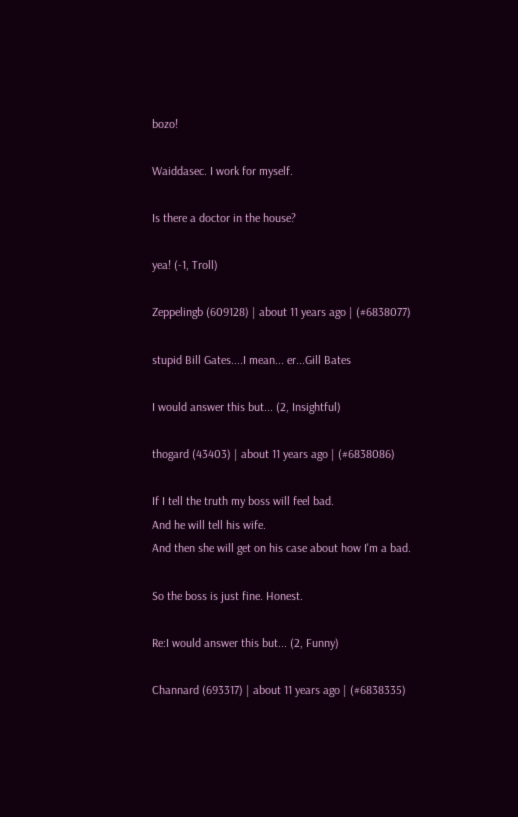bozo!

Waiddasec. I work for myself.

Is there a doctor in the house?

yea! (-1, Troll)

Zeppelingb (609128) | about 11 years ago | (#6838077)

stupid Bill Gates....I mean... er...Gill Bates

I would answer this but... (2, Insightful)

thogard (43403) | about 11 years ago | (#6838086)

If I tell the truth my boss will feel bad.
And he will tell his wife.
And then she will get on his case about how I'm a bad.

So the boss is just fine. Honest.

Re:I would answer this but... (2, Funny)

Channard (693317) | about 11 years ago | (#6838335)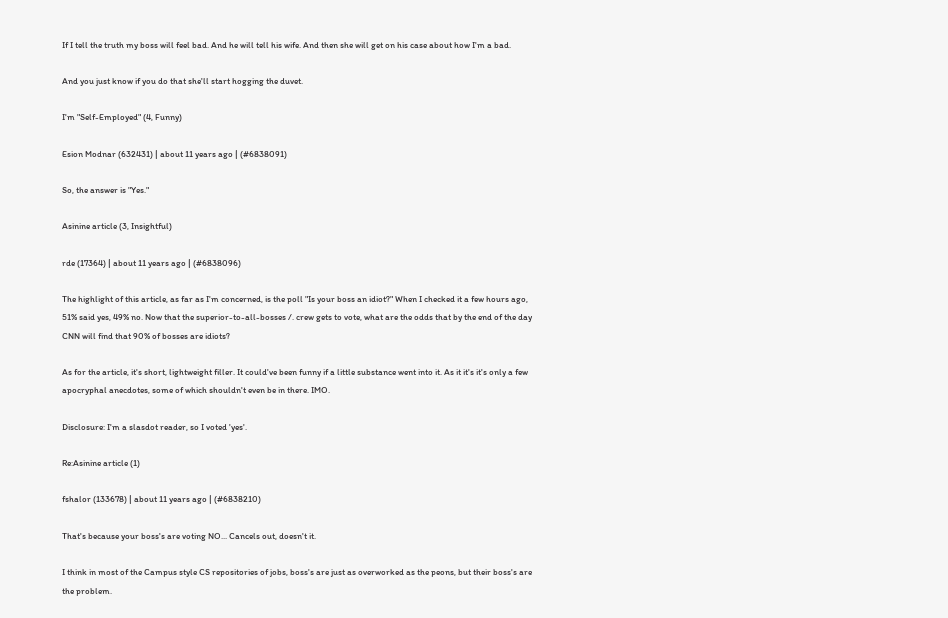If I tell the truth my boss will feel bad. And he will tell his wife. And then she will get on his case about how I'm a bad.

And you just know if you do that she'll start hogging the duvet.

I'm "Self-Employed" (4, Funny)

Esion Modnar (632431) | about 11 years ago | (#6838091)

So, the answer is "Yes."

Asinine article (3, Insightful)

rde (17364) | about 11 years ago | (#6838096)

The highlight of this article, as far as I'm concerned, is the poll "Is your boss an idiot?" When I checked it a few hours ago, 51% said yes, 49% no. Now that the superior-to-all-bosses /. crew gets to vote, what are the odds that by the end of the day CNN will find that 90% of bosses are idiots?

As for the article, it's short, lightweight filler. It could've been funny if a little substance went into it. As it it's it's only a few apocryphal anecdotes, some of which shouldn't even be in there. IMO.

Disclosure: I'm a slasdot reader, so I voted 'yes'.

Re:Asinine article (1)

fshalor (133678) | about 11 years ago | (#6838210)

That's because your boss's are voting NO... Cancels out, doesn't it.

I think in most of the Campus style CS repositories of jobs, boss's are just as overworked as the peons, but their boss's are the problem.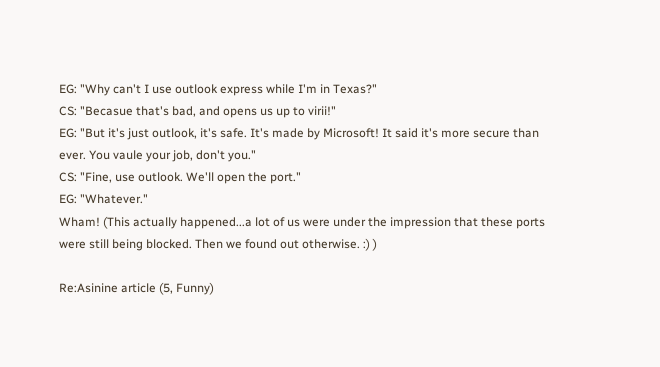EG: "Why can't I use outlook express while I'm in Texas?"
CS: "Becasue that's bad, and opens us up to virii!"
EG: "But it's just outlook, it's safe. It's made by Microsoft! It said it's more secure than ever. You vaule your job, don't you."
CS: "Fine, use outlook. We'll open the port."
EG: "Whatever."
Wham! (This actually happened...a lot of us were under the impression that these ports were still being blocked. Then we found out otherwise. :) )

Re:Asinine article (5, Funny)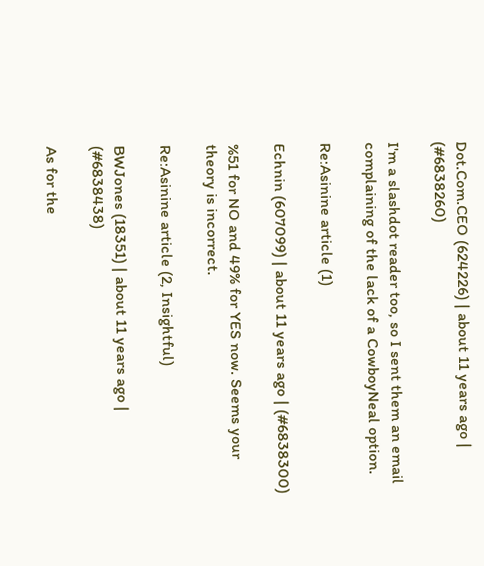Dot.Com.CEO (624226) | about 11 years ago | (#6838260)

I'm a slashdot reader too, so I sent them an email complaining of the lack of a CowboyNeal option.

Re:Asinine article (1)

Echnin (607099) | about 11 years ago | (#6838300)

%51 for NO and 49% for YES now. Seems your theory is incorrect.

Re:Asinine article (2, Insightful)

BWJones (18351) | about 11 years ago | (#6838438)

As for the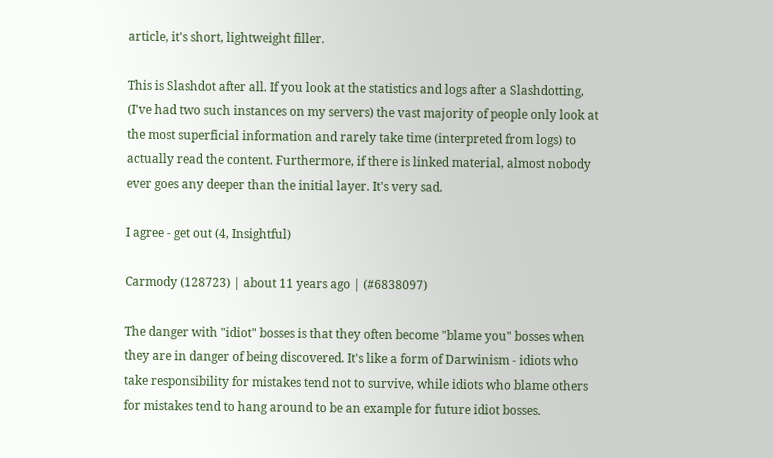article, it's short, lightweight filler.

This is Slashdot after all. If you look at the statistics and logs after a Slashdotting, (I've had two such instances on my servers) the vast majority of people only look at the most superficial information and rarely take time (interpreted from logs) to actually read the content. Furthermore, if there is linked material, almost nobody ever goes any deeper than the initial layer. It's very sad.

I agree - get out (4, Insightful)

Carmody (128723) | about 11 years ago | (#6838097)

The danger with "idiot" bosses is that they often become "blame you" bosses when they are in danger of being discovered. It's like a form of Darwinism - idiots who take responsibility for mistakes tend not to survive, while idiots who blame others for mistakes tend to hang around to be an example for future idiot bosses.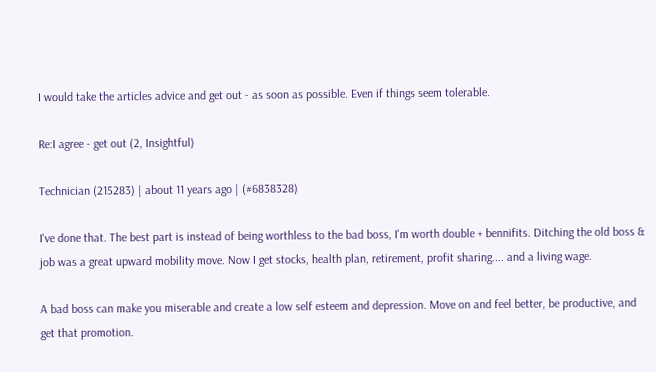I would take the articles advice and get out - as soon as possible. Even if things seem tolerable.

Re:I agree - get out (2, Insightful)

Technician (215283) | about 11 years ago | (#6838328)

I've done that. The best part is instead of being worthless to the bad boss, I'm worth double + bennifits. Ditching the old boss & job was a great upward mobility move. Now I get stocks, health plan, retirement, profit sharing.... and a living wage.

A bad boss can make you miserable and create a low self esteem and depression. Move on and feel better, be productive, and get that promotion.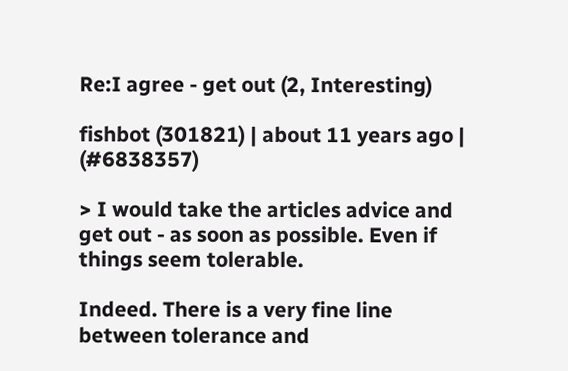Re:I agree - get out (2, Interesting)

fishbot (301821) | about 11 years ago | (#6838357)

> I would take the articles advice and get out - as soon as possible. Even if things seem tolerable.

Indeed. There is a very fine line between tolerance and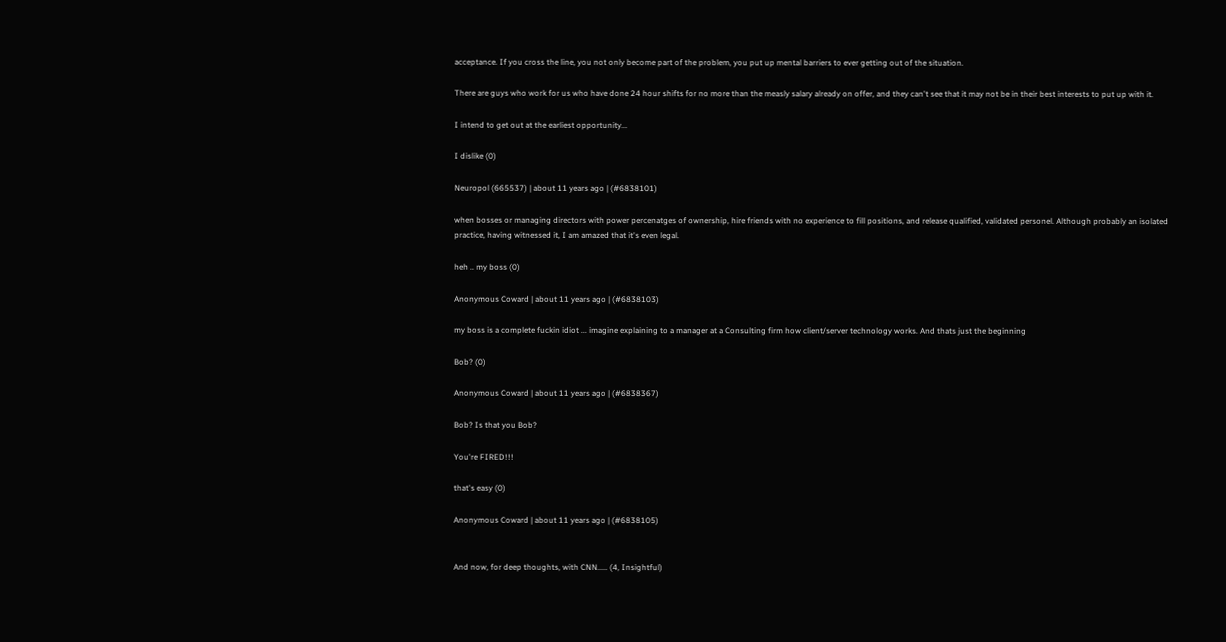acceptance. If you cross the line, you not only become part of the problem, you put up mental barriers to ever getting out of the situation.

There are guys who work for us who have done 24 hour shifts for no more than the measly salary already on offer, and they can't see that it may not be in their best interests to put up with it.

I intend to get out at the earliest opportunity...

I dislike (0)

Neuropol (665537) | about 11 years ago | (#6838101)

when bosses or managing directors with power percenatges of ownership, hire friends with no experience to fill positions, and release qualified, validated personel. Although probably an isolated practice, having witnessed it, I am amazed that it's even legal.

heh .. my boss (0)

Anonymous Coward | about 11 years ago | (#6838103)

my boss is a complete fuckin idiot ... imagine explaining to a manager at a Consulting firm how client/server technology works. And thats just the beginning

Bob? (0)

Anonymous Coward | about 11 years ago | (#6838367)

Bob? Is that you Bob?

You're FIRED!!!

that's easy (0)

Anonymous Coward | about 11 years ago | (#6838105)


And now, for deep thoughts, with CNN..... (4, Insightful)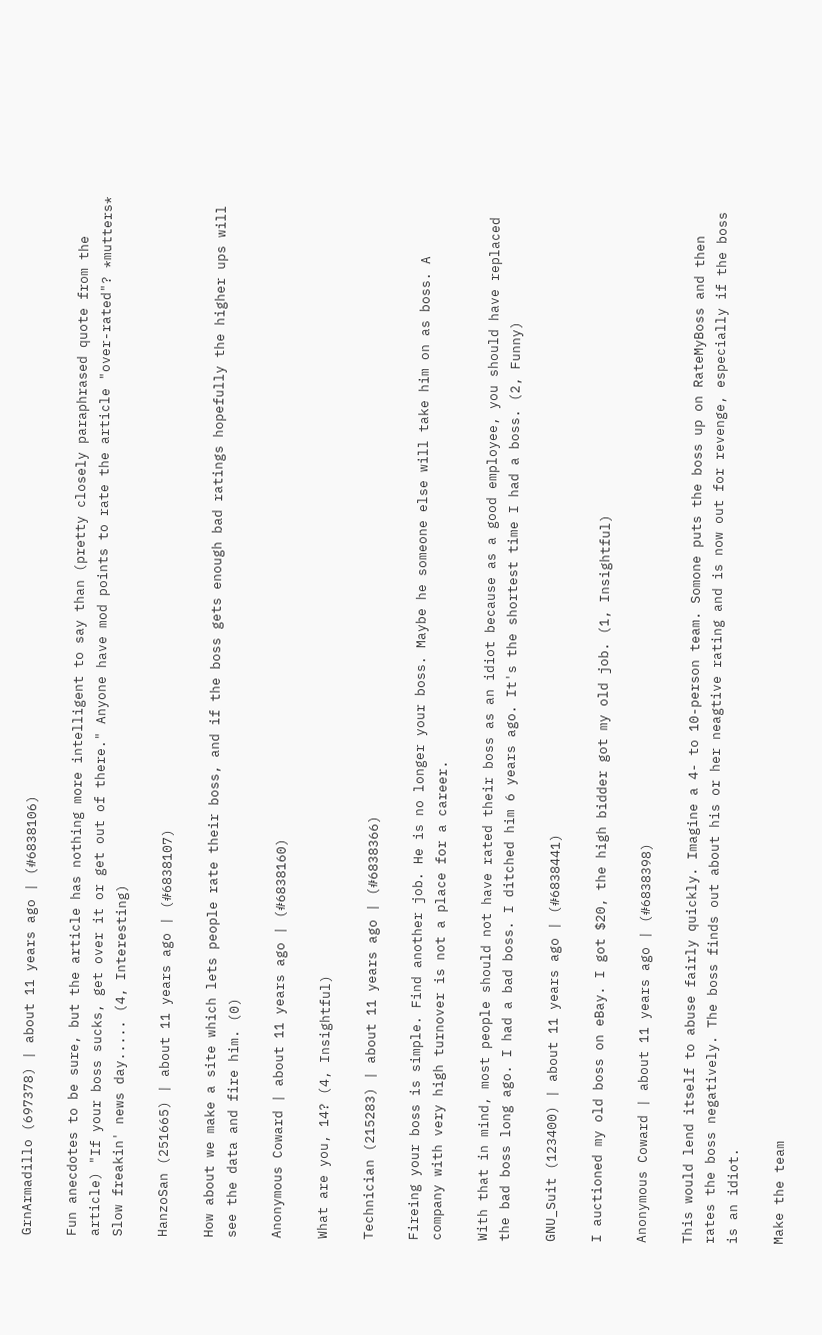GrnArmadillo (697378) | about 11 years ago | (#6838106)

Fun anecdotes to be sure, but the article has nothing more intelligent to say than (pretty closely paraphrased quote from the article) "If your boss sucks, get over it or get out of there." Anyone have mod points to rate the article "over-rated"? *mutters* Slow freakin' news day..... (4, Interesting)

HanzoSan (251665) | about 11 years ago | (#6838107)

How about we make a site which lets people rate their boss, and if the boss gets enough bad ratings hopefully the higher ups will see the data and fire him. (0)

Anonymous Coward | about 11 years ago | (#6838160)

What are you, 14? (4, Insightful)

Technician (215283) | about 11 years ago | (#6838366)

Fireing your boss is simple. Find another job. He is no longer your boss. Maybe he someone else will take him on as boss. A company with very high turnover is not a place for a career.

With that in mind, most people should not have rated their boss as an idiot because as a good employee, you should have replaced the bad boss long ago. I had a bad boss. I ditched him 6 years ago. It's the shortest time I had a boss. (2, Funny)

GNU_Suit (123400) | about 11 years ago | (#6838441)

I auctioned my old boss on eBay. I got $20, the high bidder got my old job. (1, Insightful)

Anonymous Coward | about 11 years ago | (#6838398)

This would lend itself to abuse fairly quickly. Imagine a 4- to 10-person team. Somone puts the boss up on RateMyBoss and then rates the boss negatively. The boss finds out about his or her neagtive rating and is now out for revenge, especially if the boss is an idiot.

Make the team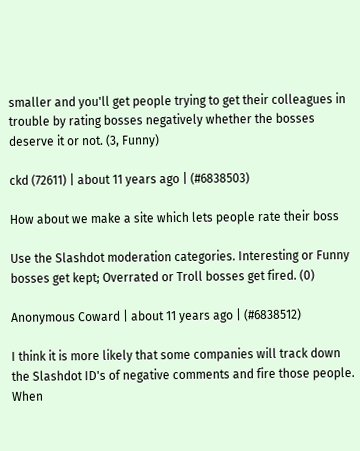smaller and you'll get people trying to get their colleagues in trouble by rating bosses negatively whether the bosses deserve it or not. (3, Funny)

ckd (72611) | about 11 years ago | (#6838503)

How about we make a site which lets people rate their boss

Use the Slashdot moderation categories. Interesting or Funny bosses get kept; Overrated or Troll bosses get fired. (0)

Anonymous Coward | about 11 years ago | (#6838512)

I think it is more likely that some companies will track down the Slashdot ID's of negative comments and fire those people. When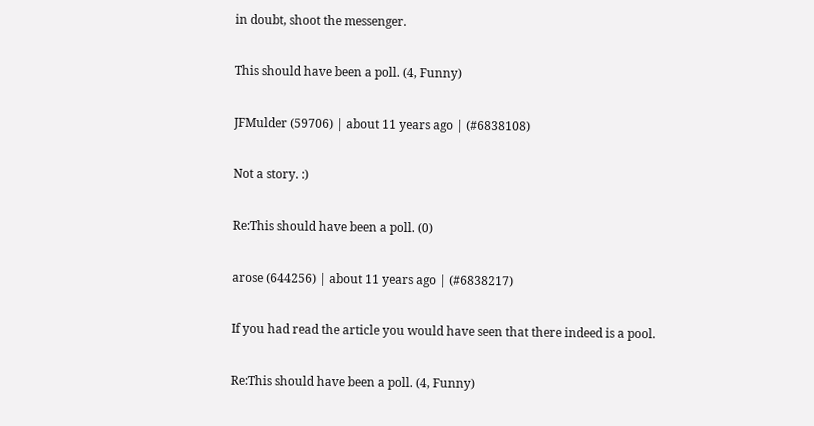in doubt, shoot the messenger.

This should have been a poll. (4, Funny)

JFMulder (59706) | about 11 years ago | (#6838108)

Not a story. :)

Re:This should have been a poll. (0)

arose (644256) | about 11 years ago | (#6838217)

If you had read the article you would have seen that there indeed is a pool.

Re:This should have been a poll. (4, Funny)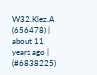W32.Klez.A (656478) | about 11 years ago | (#6838225)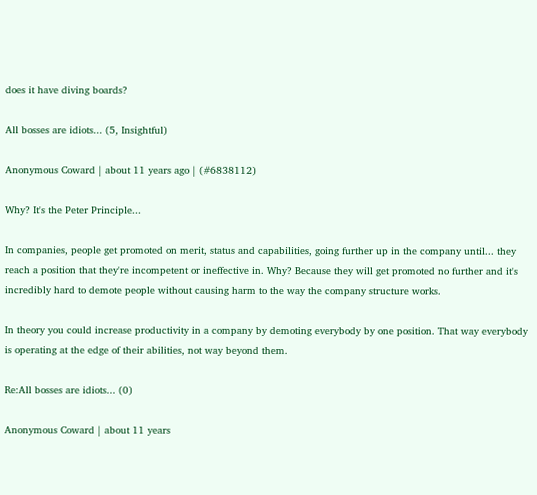does it have diving boards?

All bosses are idiots... (5, Insightful)

Anonymous Coward | about 11 years ago | (#6838112)

Why? It's the Peter Principle...

In companies, people get promoted on merit, status and capabilities, going further up in the company until... they reach a position that they're incompetent or ineffective in. Why? Because they will get promoted no further and it's incredibly hard to demote people without causing harm to the way the company structure works.

In theory you could increase productivity in a company by demoting everybody by one position. That way everybody is operating at the edge of their abilities, not way beyond them.

Re:All bosses are idiots... (0)

Anonymous Coward | about 11 years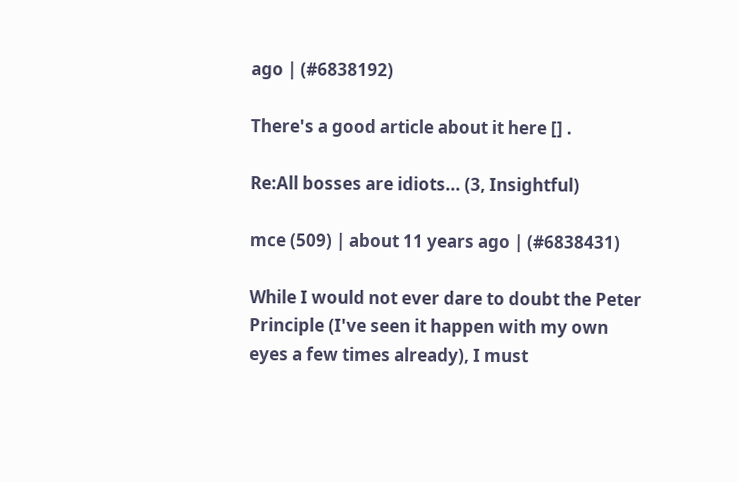ago | (#6838192)

There's a good article about it here [] .

Re:All bosses are idiots... (3, Insightful)

mce (509) | about 11 years ago | (#6838431)

While I would not ever dare to doubt the Peter Principle (I've seen it happen with my own eyes a few times already), I must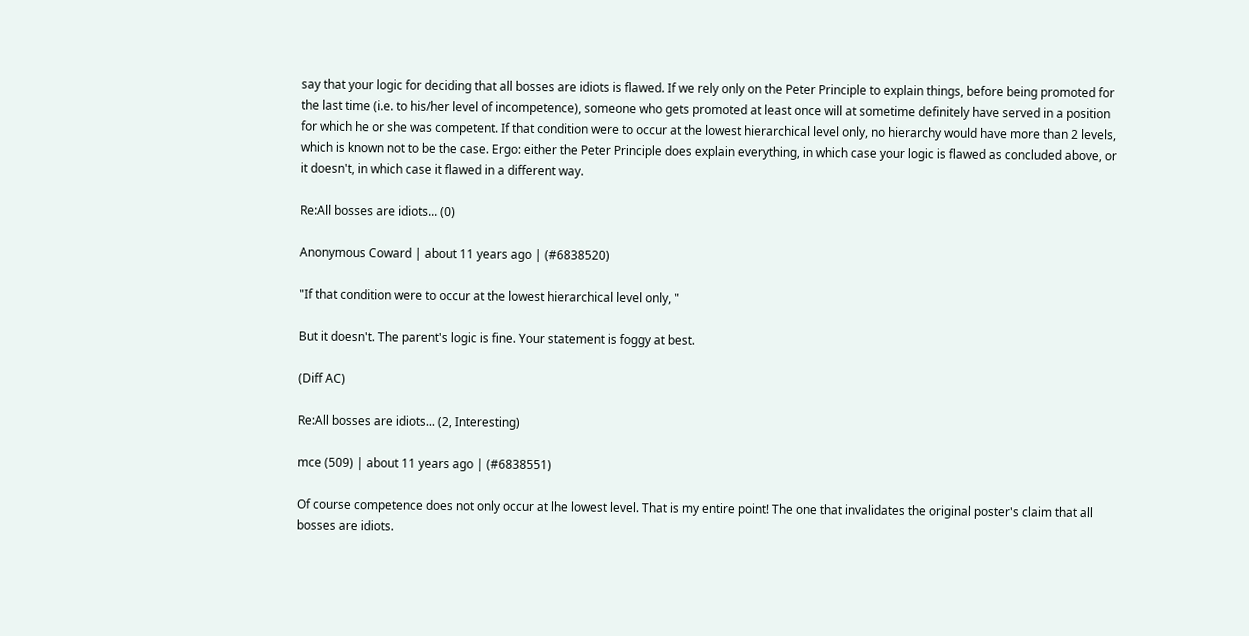say that your logic for deciding that all bosses are idiots is flawed. If we rely only on the Peter Principle to explain things, before being promoted for the last time (i.e. to his/her level of incompetence), someone who gets promoted at least once will at sometime definitely have served in a position for which he or she was competent. If that condition were to occur at the lowest hierarchical level only, no hierarchy would have more than 2 levels, which is known not to be the case. Ergo: either the Peter Principle does explain everything, in which case your logic is flawed as concluded above, or it doesn't, in which case it flawed in a different way.

Re:All bosses are idiots... (0)

Anonymous Coward | about 11 years ago | (#6838520)

"If that condition were to occur at the lowest hierarchical level only, "

But it doesn't. The parent's logic is fine. Your statement is foggy at best.

(Diff AC)

Re:All bosses are idiots... (2, Interesting)

mce (509) | about 11 years ago | (#6838551)

Of course competence does not only occur at lhe lowest level. That is my entire point! The one that invalidates the original poster's claim that all bosses are idiots.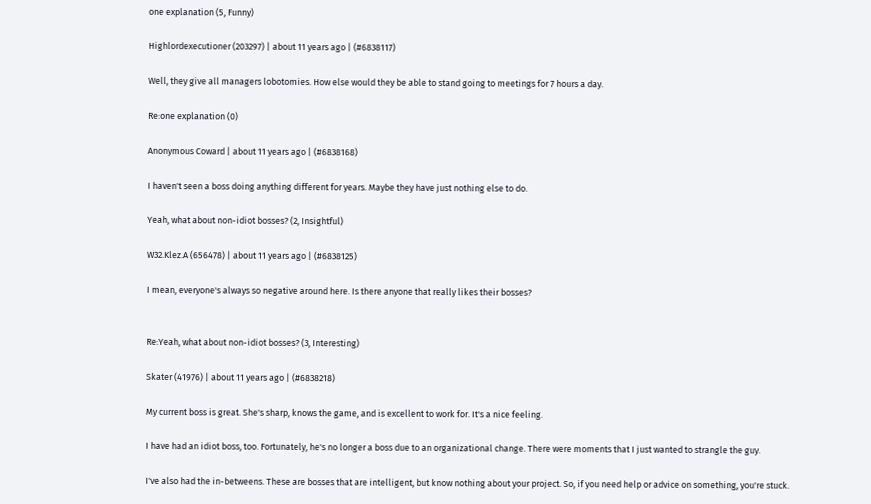one explanation (5, Funny)

Highlordexecutioner (203297) | about 11 years ago | (#6838117)

Well, they give all managers lobotomies. How else would they be able to stand going to meetings for 7 hours a day.

Re:one explanation (0)

Anonymous Coward | about 11 years ago | (#6838168)

I haven't seen a boss doing anything different for years. Maybe they have just nothing else to do.

Yeah, what about non-idiot bosses? (2, Insightful)

W32.Klez.A (656478) | about 11 years ago | (#6838125)

I mean, everyone's always so negative around here. Is there anyone that really likes their bosses?


Re:Yeah, what about non-idiot bosses? (3, Interesting)

Skater (41976) | about 11 years ago | (#6838218)

My current boss is great. She's sharp, knows the game, and is excellent to work for. It's a nice feeling.

I have had an idiot boss, too. Fortunately, he's no longer a boss due to an organizational change. There were moments that I just wanted to strangle the guy.

I've also had the in-betweens. These are bosses that are intelligent, but know nothing about your project. So, if you need help or advice on something, you're stuck.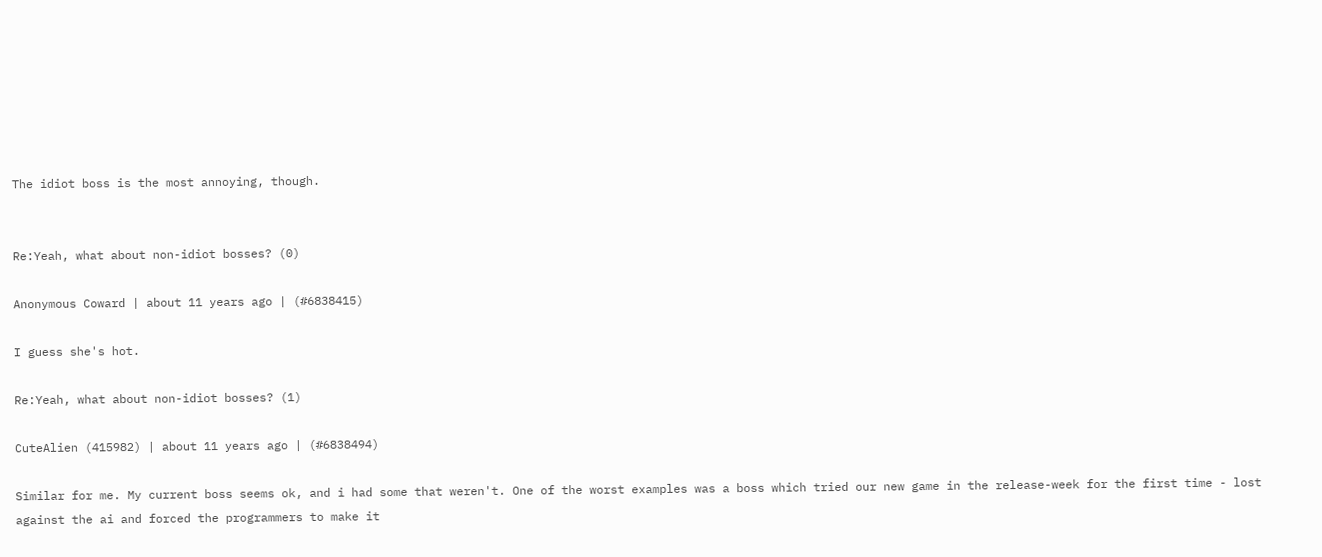The idiot boss is the most annoying, though.


Re:Yeah, what about non-idiot bosses? (0)

Anonymous Coward | about 11 years ago | (#6838415)

I guess she's hot.

Re:Yeah, what about non-idiot bosses? (1)

CuteAlien (415982) | about 11 years ago | (#6838494)

Similar for me. My current boss seems ok, and i had some that weren't. One of the worst examples was a boss which tried our new game in the release-week for the first time - lost against the ai and forced the programmers to make it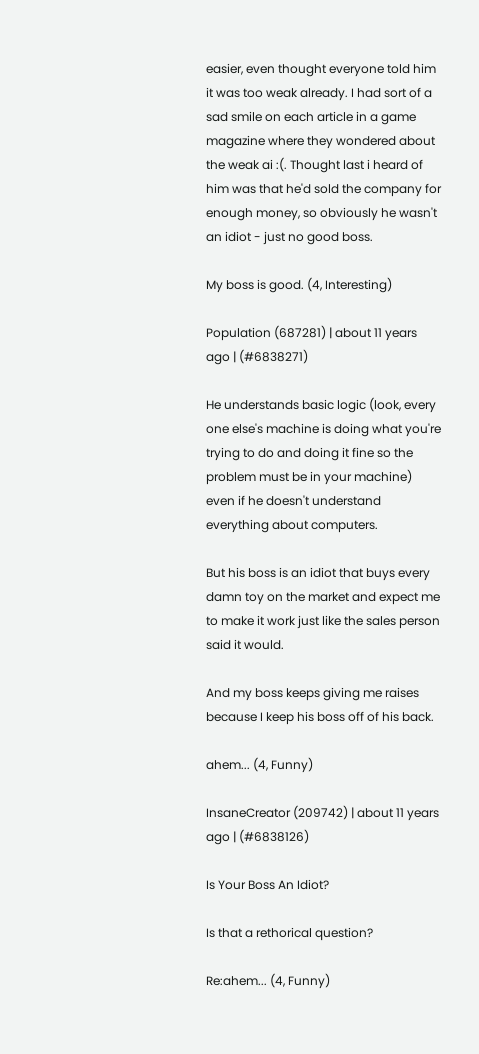easier, even thought everyone told him it was too weak already. I had sort of a sad smile on each article in a game magazine where they wondered about the weak ai :(. Thought last i heard of him was that he'd sold the company for enough money, so obviously he wasn't an idiot - just no good boss.

My boss is good. (4, Interesting)

Population (687281) | about 11 years ago | (#6838271)

He understands basic logic (look, every one else's machine is doing what you're trying to do and doing it fine so the problem must be in your machine) even if he doesn't understand everything about computers.

But his boss is an idiot that buys every damn toy on the market and expect me to make it work just like the sales person said it would.

And my boss keeps giving me raises because I keep his boss off of his back.

ahem... (4, Funny)

InsaneCreator (209742) | about 11 years ago | (#6838126)

Is Your Boss An Idiot?

Is that a rethorical question?

Re:ahem... (4, Funny)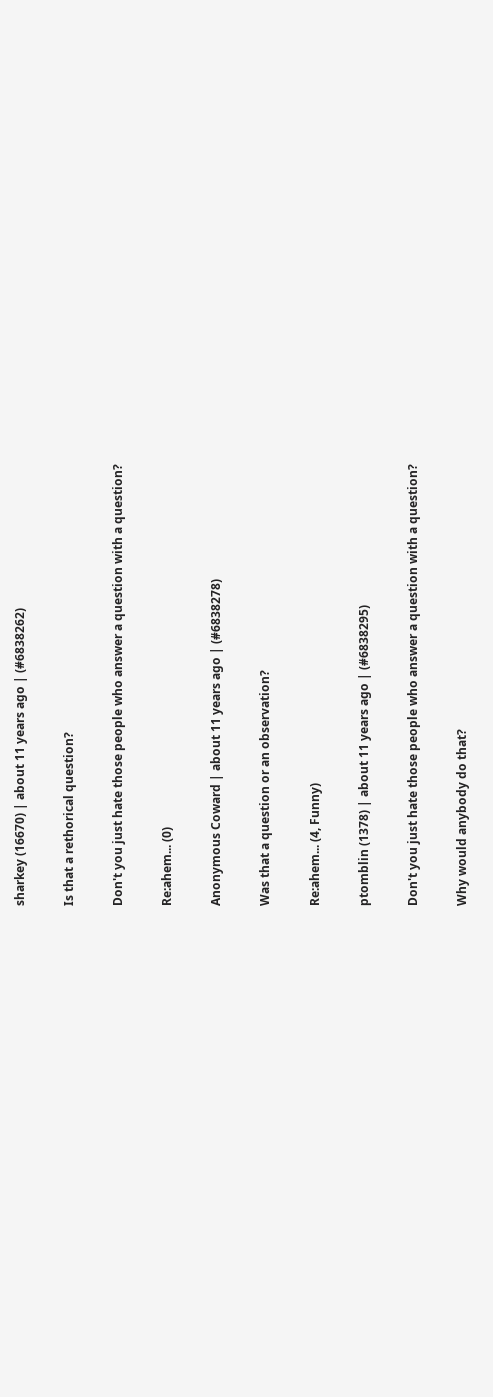sharkey (16670) | about 11 years ago | (#6838262)

Is that a rethorical question?

Don't you just hate those people who answer a question with a question?

Re:ahem... (0)

Anonymous Coward | about 11 years ago | (#6838278)

Was that a question or an observation?

Re:ahem... (4, Funny)

ptomblin (1378) | about 11 years ago | (#6838295)

Don't you just hate those people who answer a question with a question?

Why would anybody do that?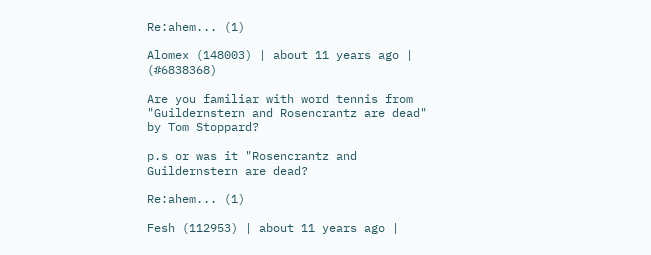Re:ahem... (1)

Alomex (148003) | about 11 years ago | (#6838368)

Are you familiar with word tennis from "Guildernstern and Rosencrantz are dead" by Tom Stoppard?

p.s or was it "Rosencrantz and Guildernstern are dead?

Re:ahem... (1)

Fesh (112953) | about 11 years ago |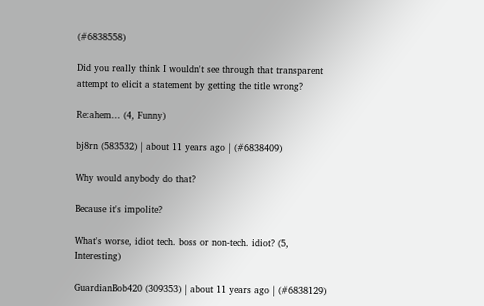(#6838558)

Did you really think I wouldn't see through that transparent attempt to elicit a statement by getting the title wrong?

Re:ahem... (4, Funny)

bj8rn (583532) | about 11 years ago | (#6838409)

Why would anybody do that?

Because it's impolite?

What's worse, idiot tech. boss or non-tech. idiot? (5, Interesting)

GuardianBob420 (309353) | about 11 years ago | (#6838129)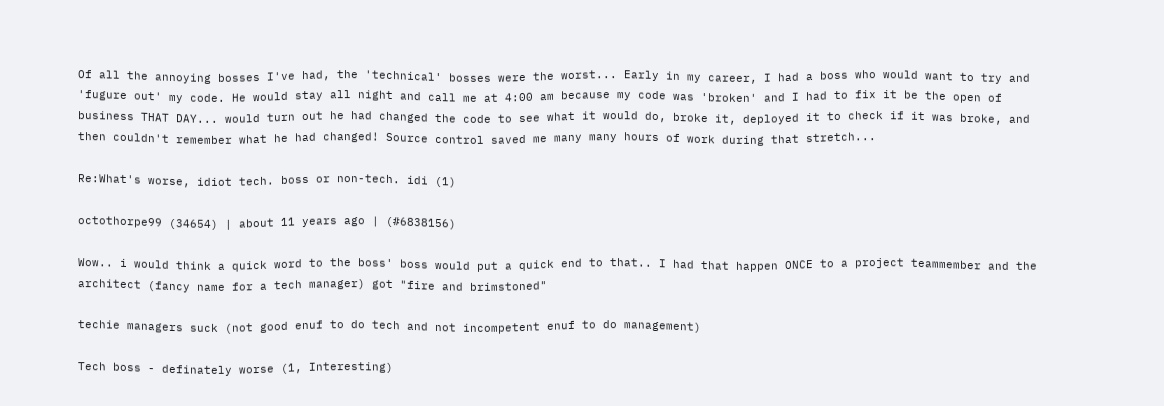Of all the annoying bosses I've had, the 'technical' bosses were the worst... Early in my career, I had a boss who would want to try and 'fugure out' my code. He would stay all night and call me at 4:00 am because my code was 'broken' and I had to fix it be the open of business THAT DAY... would turn out he had changed the code to see what it would do, broke it, deployed it to check if it was broke, and then couldn't remember what he had changed! Source control saved me many many hours of work during that stretch...

Re:What's worse, idiot tech. boss or non-tech. idi (1)

octothorpe99 (34654) | about 11 years ago | (#6838156)

Wow.. i would think a quick word to the boss' boss would put a quick end to that.. I had that happen ONCE to a project teammember and the architect (fancy name for a tech manager) got "fire and brimstoned"

techie managers suck (not good enuf to do tech and not incompetent enuf to do management)

Tech boss - definately worse (1, Interesting)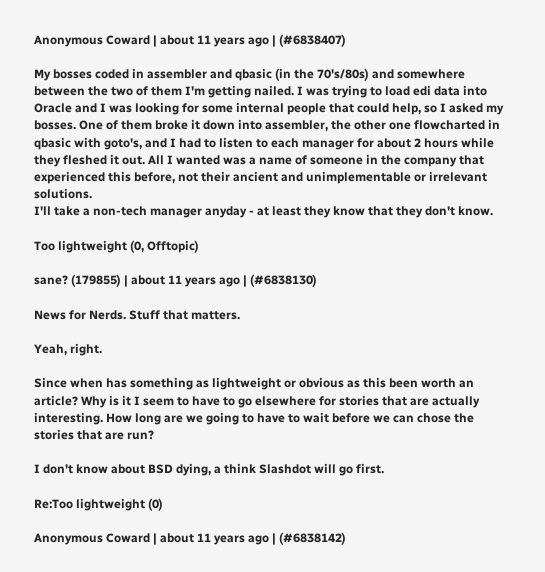Anonymous Coward | about 11 years ago | (#6838407)

My bosses coded in assembler and qbasic (in the 70's/80s) and somewhere between the two of them I'm getting nailed. I was trying to load edi data into Oracle and I was looking for some internal people that could help, so I asked my bosses. One of them broke it down into assembler, the other one flowcharted in qbasic with goto's, and I had to listen to each manager for about 2 hours while they fleshed it out. All I wanted was a name of someone in the company that experienced this before, not their ancient and unimplementable or irrelevant solutions.
I'll take a non-tech manager anyday - at least they know that they don't know.

Too lightweight (0, Offtopic)

sane? (179855) | about 11 years ago | (#6838130)

News for Nerds. Stuff that matters.

Yeah, right.

Since when has something as lightweight or obvious as this been worth an article? Why is it I seem to have to go elsewhere for stories that are actually interesting. How long are we going to have to wait before we can chose the stories that are run?

I don't know about BSD dying, a think Slashdot will go first.

Re:Too lightweight (0)

Anonymous Coward | about 11 years ago | (#6838142)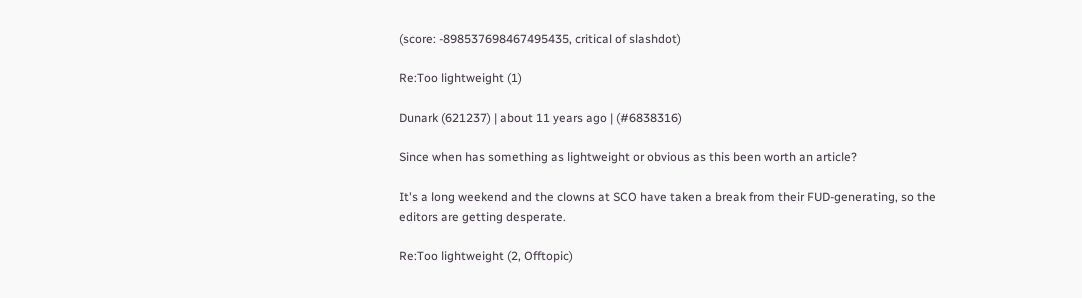(score: -898537698467495435, critical of slashdot)

Re:Too lightweight (1)

Dunark (621237) | about 11 years ago | (#6838316)

Since when has something as lightweight or obvious as this been worth an article?

It's a long weekend and the clowns at SCO have taken a break from their FUD-generating, so the editors are getting desperate.

Re:Too lightweight (2, Offtopic)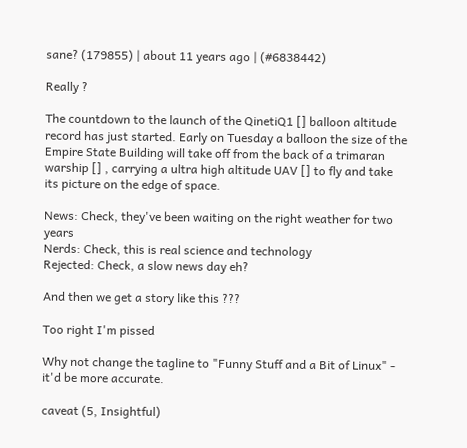sane? (179855) | about 11 years ago | (#6838442)

Really ?

The countdown to the launch of the QinetiQ1 [] balloon altitude record has just started. Early on Tuesday a balloon the size of the Empire State Building will take off from the back of a trimaran warship [] , carrying a ultra high altitude UAV [] to fly and take its picture on the edge of space.

News: Check, they've been waiting on the right weather for two years
Nerds: Check, this is real science and technology
Rejected: Check, a slow news day eh?

And then we get a story like this ???

Too right I'm pissed

Why not change the tagline to "Funny Stuff and a Bit of Linux" - it'd be more accurate.

caveat (5, Insightful)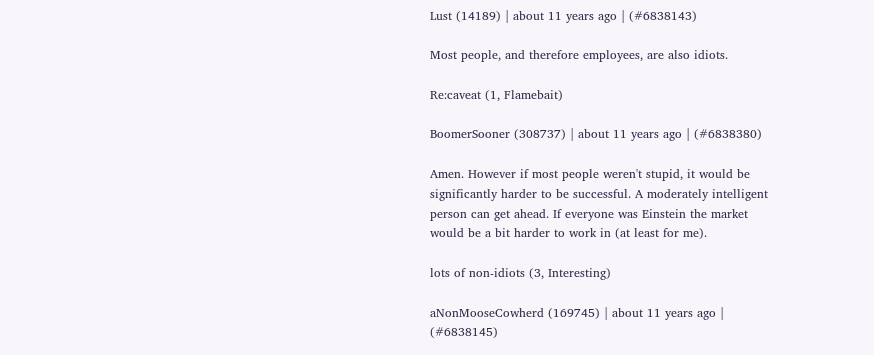Lust (14189) | about 11 years ago | (#6838143)

Most people, and therefore employees, are also idiots.

Re:caveat (1, Flamebait)

BoomerSooner (308737) | about 11 years ago | (#6838380)

Amen. However if most people weren't stupid, it would be significantly harder to be successful. A moderately intelligent person can get ahead. If everyone was Einstein the market would be a bit harder to work in (at least for me).

lots of non-idiots (3, Interesting)

aNonMooseCowherd (169745) | about 11 years ago | (#6838145)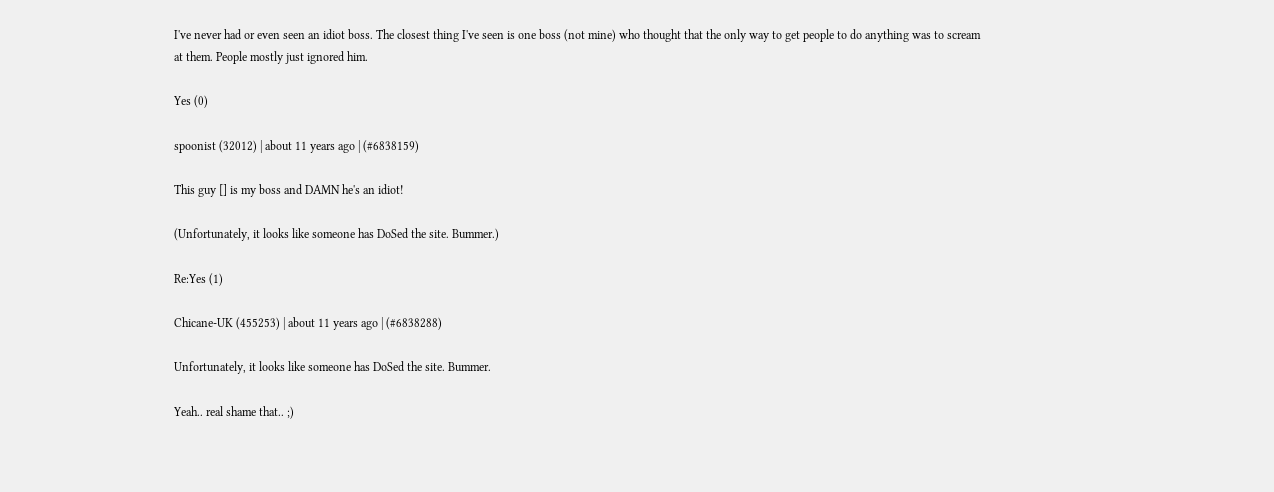I've never had or even seen an idiot boss. The closest thing I've seen is one boss (not mine) who thought that the only way to get people to do anything was to scream at them. People mostly just ignored him.

Yes (0)

spoonist (32012) | about 11 years ago | (#6838159)

This guy [] is my boss and DAMN he's an idiot!

(Unfortunately, it looks like someone has DoSed the site. Bummer.)

Re:Yes (1)

Chicane-UK (455253) | about 11 years ago | (#6838288)

Unfortunately, it looks like someone has DoSed the site. Bummer.

Yeah.. real shame that.. ;)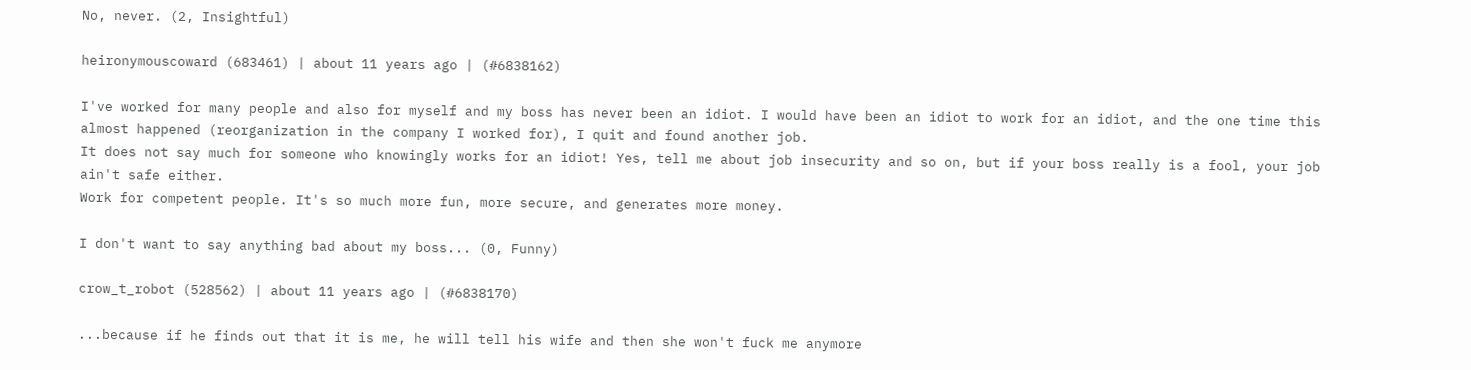No, never. (2, Insightful)

heironymouscoward (683461) | about 11 years ago | (#6838162)

I've worked for many people and also for myself and my boss has never been an idiot. I would have been an idiot to work for an idiot, and the one time this almost happened (reorganization in the company I worked for), I quit and found another job.
It does not say much for someone who knowingly works for an idiot! Yes, tell me about job insecurity and so on, but if your boss really is a fool, your job ain't safe either.
Work for competent people. It's so much more fun, more secure, and generates more money.

I don't want to say anything bad about my boss... (0, Funny)

crow_t_robot (528562) | about 11 years ago | (#6838170)

...because if he finds out that it is me, he will tell his wife and then she won't fuck me anymore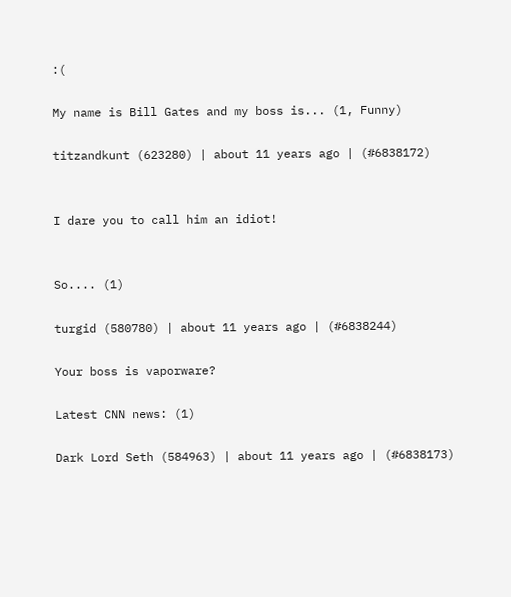:(

My name is Bill Gates and my boss is... (1, Funny)

titzandkunt (623280) | about 11 years ago | (#6838172)


I dare you to call him an idiot!


So.... (1)

turgid (580780) | about 11 years ago | (#6838244)

Your boss is vaporware?

Latest CNN news: (1)

Dark Lord Seth (584963) | about 11 years ago | (#6838173)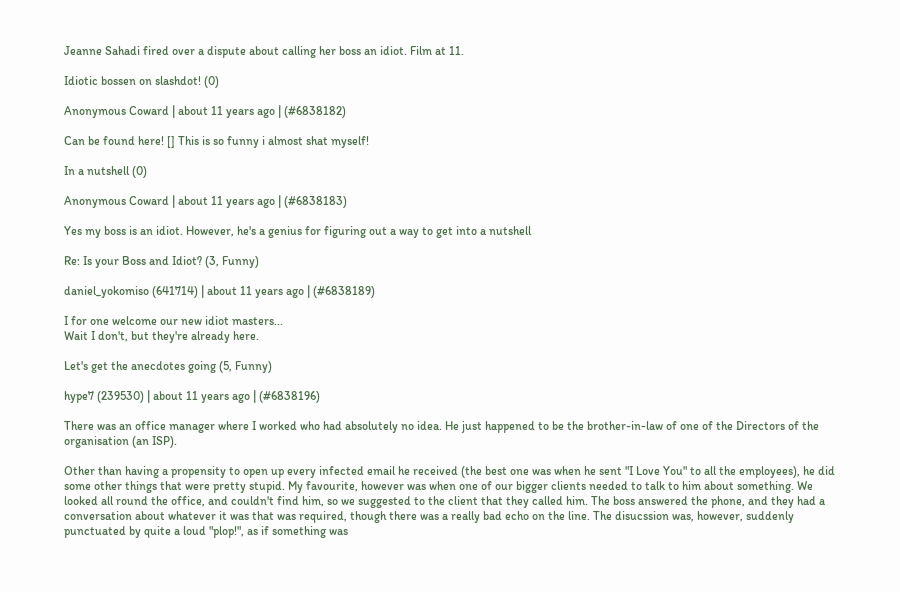Jeanne Sahadi fired over a dispute about calling her boss an idiot. Film at 11.

Idiotic bossen on slashdot! (0)

Anonymous Coward | about 11 years ago | (#6838182)

Can be found here! [] This is so funny i almost shat myself!

In a nutshell (0)

Anonymous Coward | about 11 years ago | (#6838183)

Yes my boss is an idiot. However, he's a genius for figuring out a way to get into a nutshell

Re: Is your Boss and Idiot? (3, Funny)

daniel_yokomiso (641714) | about 11 years ago | (#6838189)

I for one welcome our new idiot masters...
Wait I don't, but they're already here.

Let's get the anecdotes going (5, Funny)

hype7 (239530) | about 11 years ago | (#6838196)

There was an office manager where I worked who had absolutely no idea. He just happened to be the brother-in-law of one of the Directors of the organisation (an ISP).

Other than having a propensity to open up every infected email he received (the best one was when he sent "I Love You" to all the employees), he did some other things that were pretty stupid. My favourite, however was when one of our bigger clients needed to talk to him about something. We looked all round the office, and couldn't find him, so we suggested to the client that they called him. The boss answered the phone, and they had a conversation about whatever it was that was required, though there was a really bad echo on the line. The disucssion was, however, suddenly punctuated by quite a loud "plop!", as if something was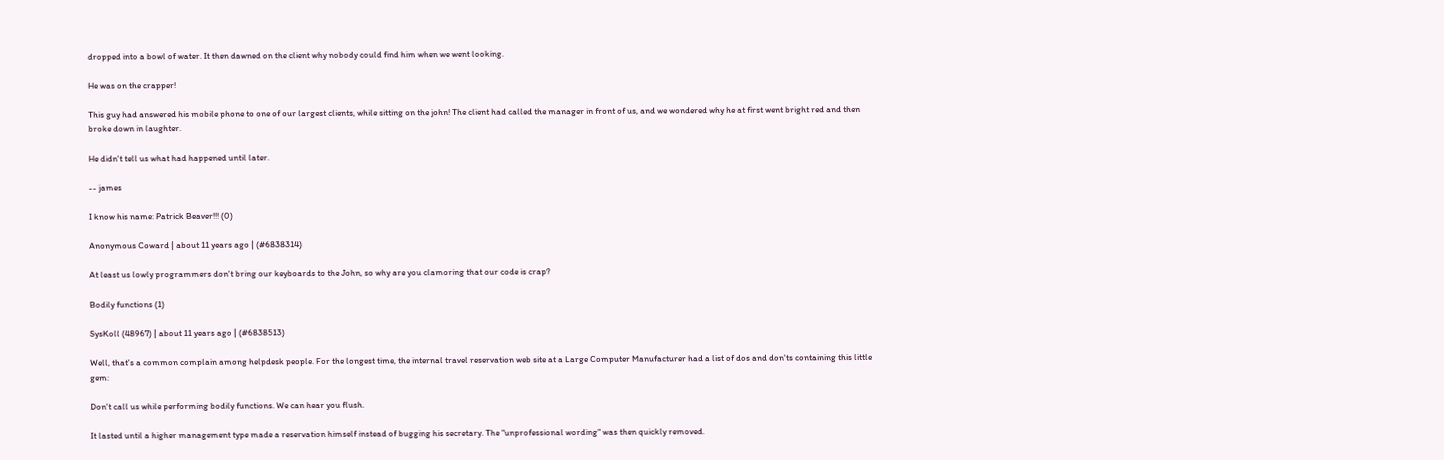dropped into a bowl of water. It then dawned on the client why nobody could find him when we went looking.

He was on the crapper!

This guy had answered his mobile phone to one of our largest clients, while sitting on the john! The client had called the manager in front of us, and we wondered why he at first went bright red and then broke down in laughter.

He didn't tell us what had happened until later.

-- james

I know his name: Patrick Beaver!!! (0)

Anonymous Coward | about 11 years ago | (#6838314)

At least us lowly programmers don't bring our keyboards to the John, so why are you clamoring that our code is crap?

Bodily functions (1)

SysKoll (48967) | about 11 years ago | (#6838513)

Well, that's a common complain among helpdesk people. For the longest time, the internal travel reservation web site at a Large Computer Manufacturer had a list of dos and don'ts containing this little gem:

Don't call us while performing bodily functions. We can hear you flush.

It lasted until a higher management type made a reservation himself instead of bugging his secretary. The "unprofessional wording" was then quickly removed.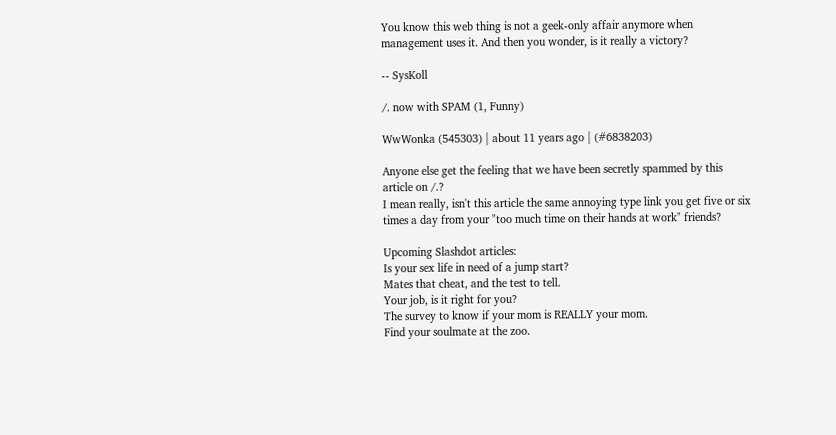You know this web thing is not a geek-only affair anymore when management uses it. And then you wonder, is it really a victory?

-- SysKoll

/. now with SPAM (1, Funny)

WwWonka (545303) | about 11 years ago | (#6838203)

Anyone else get the feeling that we have been secretly spammed by this article on /.?
I mean really, isn't this article the same annoying type link you get five or six times a day from your "too much time on their hands at work" friends?

Upcoming Slashdot articles:
Is your sex life in need of a jump start?
Mates that cheat, and the test to tell.
Your job, is it right for you?
The survey to know if your mom is REALLY your mom.
Find your soulmate at the zoo.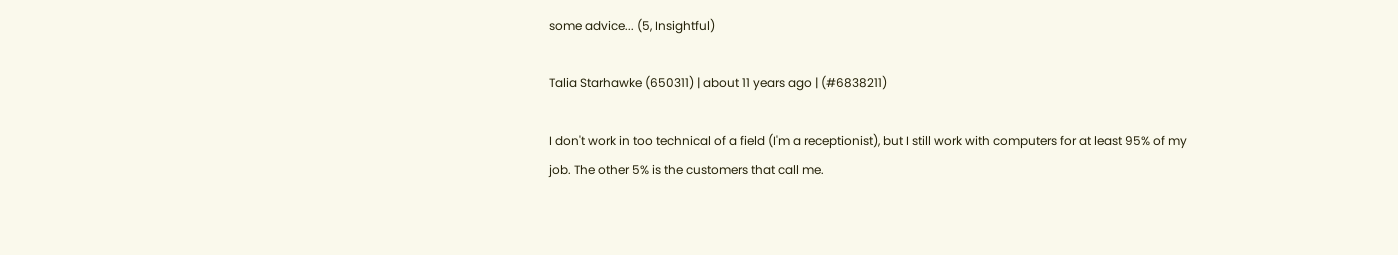some advice... (5, Insightful)

Talia Starhawke (650311) | about 11 years ago | (#6838211)

I don't work in too technical of a field (I'm a receptionist), but I still work with computers for at least 95% of my job. The other 5% is the customers that call me.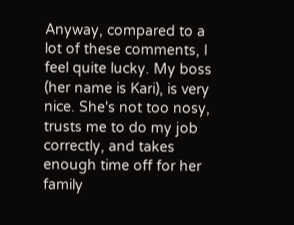Anyway, compared to a lot of these comments, I feel quite lucky. My boss (her name is Kari), is very nice. She's not too nosy, trusts me to do my job correctly, and takes enough time off for her family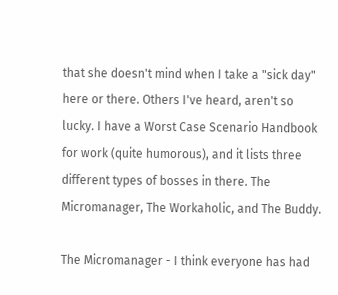that she doesn't mind when I take a "sick day" here or there. Others I've heard, aren't so lucky. I have a Worst Case Scenario Handbook for work (quite humorous), and it lists three different types of bosses in there. The Micromanager, The Workaholic, and The Buddy.

The Micromanager - I think everyone has had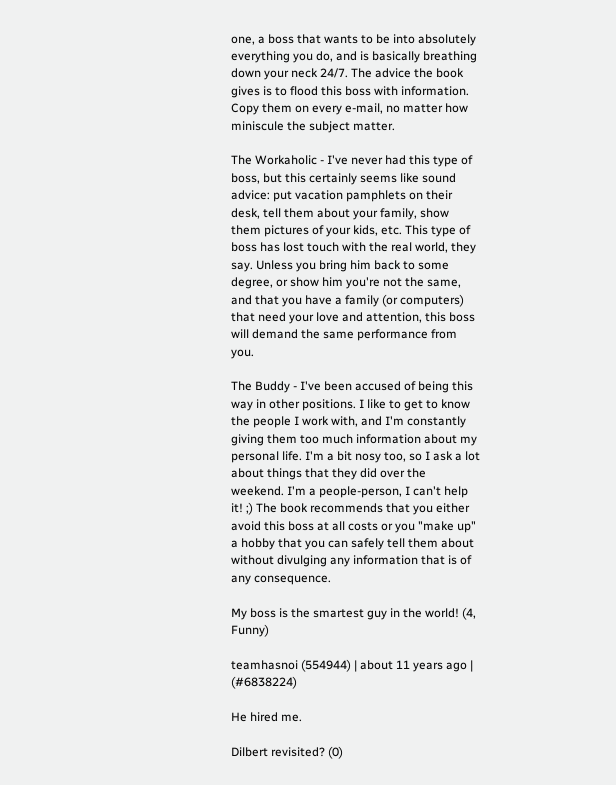one, a boss that wants to be into absolutely everything you do, and is basically breathing down your neck 24/7. The advice the book gives is to flood this boss with information. Copy them on every e-mail, no matter how miniscule the subject matter.

The Workaholic - I've never had this type of boss, but this certainly seems like sound advice: put vacation pamphlets on their desk, tell them about your family, show them pictures of your kids, etc. This type of boss has lost touch with the real world, they say. Unless you bring him back to some degree, or show him you're not the same, and that you have a family (or computers) that need your love and attention, this boss will demand the same performance from you.

The Buddy - I've been accused of being this way in other positions. I like to get to know the people I work with, and I'm constantly giving them too much information about my personal life. I'm a bit nosy too, so I ask a lot about things that they did over the weekend. I'm a people-person, I can't help it! ;) The book recommends that you either avoid this boss at all costs or you "make up" a hobby that you can safely tell them about without divulging any information that is of any consequence.

My boss is the smartest guy in the world! (4, Funny)

teamhasnoi (554944) | about 11 years ago | (#6838224)

He hired me.

Dilbert revisited? (0)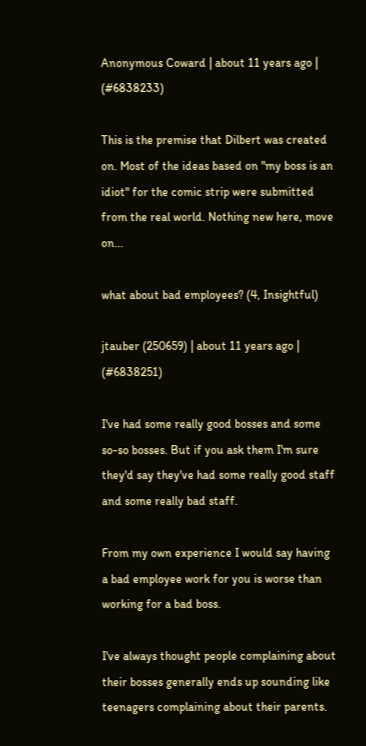Anonymous Coward | about 11 years ago | (#6838233)

This is the premise that Dilbert was created on. Most of the ideas based on "my boss is an idiot" for the comic strip were submitted from the real world. Nothing new here, move on...

what about bad employees? (4, Insightful)

jtauber (250659) | about 11 years ago | (#6838251)

I've had some really good bosses and some so-so bosses. But if you ask them I'm sure they'd say they've had some really good staff and some really bad staff.

From my own experience I would say having a bad employee work for you is worse than working for a bad boss.

I've always thought people complaining about their bosses generally ends up sounding like teenagers complaining about their parents.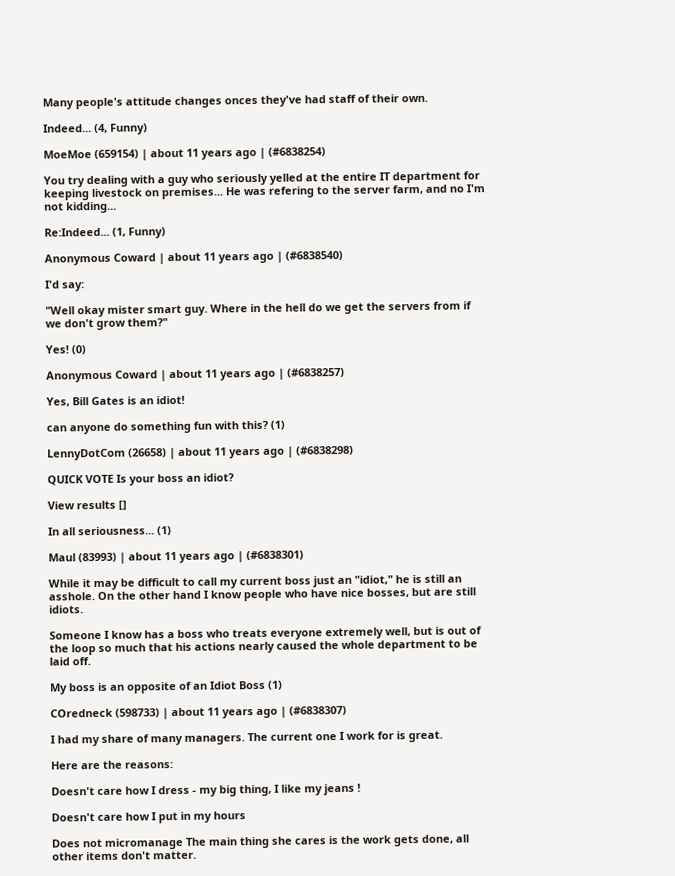Many people's attitude changes onces they've had staff of their own.

Indeed... (4, Funny)

MoeMoe (659154) | about 11 years ago | (#6838254)

You try dealing with a guy who seriously yelled at the entire IT department for keeping livestock on premises... He was refering to the server farm, and no I'm not kidding...

Re:Indeed... (1, Funny)

Anonymous Coward | about 11 years ago | (#6838540)

I'd say:

"Well okay mister smart guy. Where in the hell do we get the servers from if we don't grow them?"

Yes! (0)

Anonymous Coward | about 11 years ago | (#6838257)

Yes, Bill Gates is an idiot!

can anyone do something fun with this? (1)

LennyDotCom (26658) | about 11 years ago | (#6838298)

QUICK VOTE Is your boss an idiot?

View results []

In all seriousness... (1)

Maul (83993) | about 11 years ago | (#6838301)

While it may be difficult to call my current boss just an "idiot," he is still an asshole. On the other hand I know people who have nice bosses, but are still idiots.

Someone I know has a boss who treats everyone extremely well, but is out of the loop so much that his actions nearly caused the whole department to be laid off.

My boss is an opposite of an Idiot Boss (1)

COredneck (598733) | about 11 years ago | (#6838307)

I had my share of many managers. The current one I work for is great.

Here are the reasons:

Doesn't care how I dress - my big thing, I like my jeans !

Doesn't care how I put in my hours

Does not micromanage The main thing she cares is the work gets done, all other items don't matter.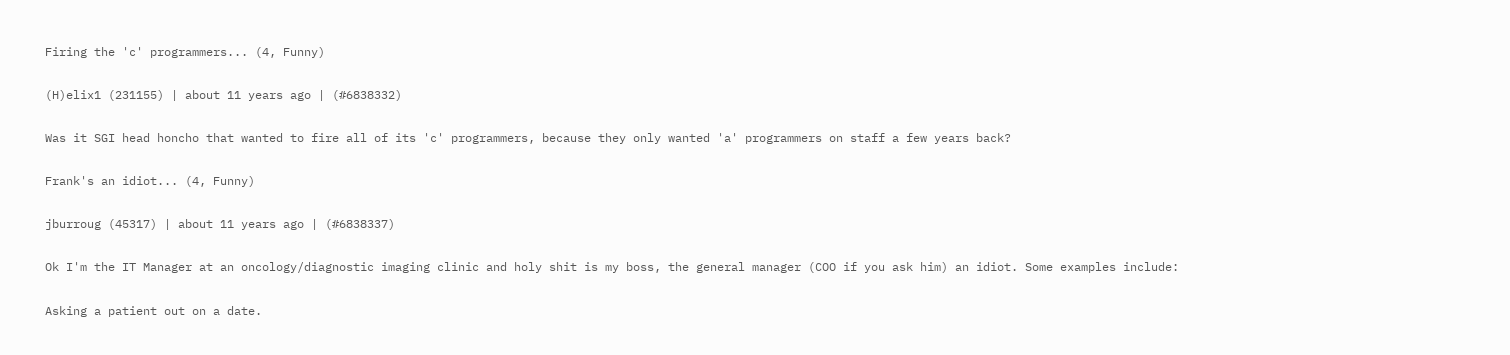Firing the 'c' programmers... (4, Funny)

(H)elix1 (231155) | about 11 years ago | (#6838332)

Was it SGI head honcho that wanted to fire all of its 'c' programmers, because they only wanted 'a' programmers on staff a few years back?

Frank's an idiot... (4, Funny)

jburroug (45317) | about 11 years ago | (#6838337)

Ok I'm the IT Manager at an oncology/diagnostic imaging clinic and holy shit is my boss, the general manager (COO if you ask him) an idiot. Some examples include:

Asking a patient out on a date.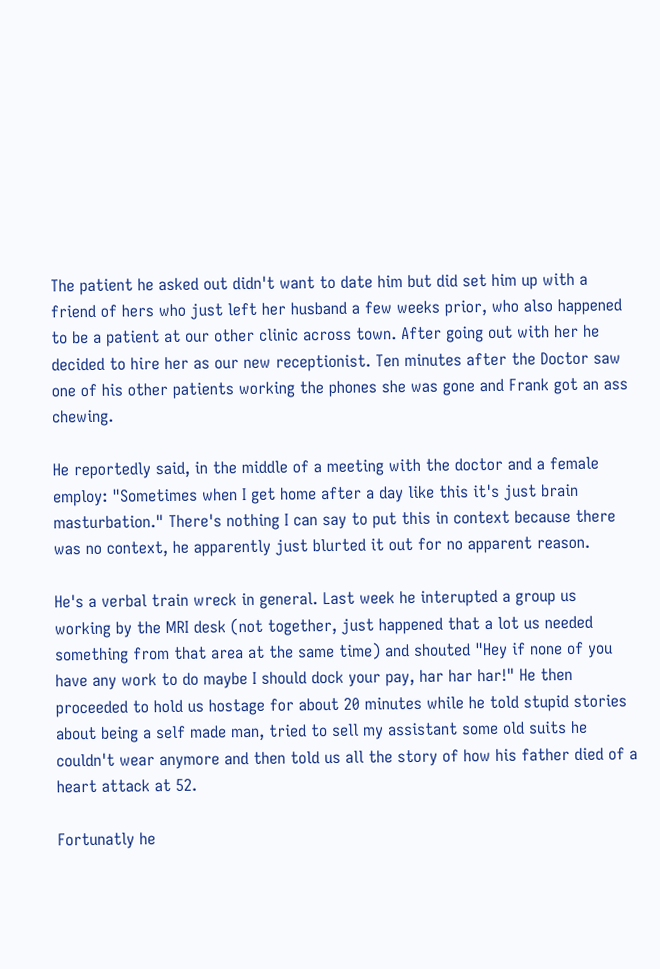The patient he asked out didn't want to date him but did set him up with a friend of hers who just left her husband a few weeks prior, who also happened to be a patient at our other clinic across town. After going out with her he decided to hire her as our new receptionist. Ten minutes after the Doctor saw one of his other patients working the phones she was gone and Frank got an ass chewing.

He reportedly said, in the middle of a meeting with the doctor and a female employ: "Sometimes when I get home after a day like this it's just brain masturbation." There's nothing I can say to put this in context because there was no context, he apparently just blurted it out for no apparent reason.

He's a verbal train wreck in general. Last week he interupted a group us working by the MRI desk (not together, just happened that a lot us needed something from that area at the same time) and shouted "Hey if none of you have any work to do maybe I should dock your pay, har har har!" He then proceeded to hold us hostage for about 20 minutes while he told stupid stories about being a self made man, tried to sell my assistant some old suits he couldn't wear anymore and then told us all the story of how his father died of a heart attack at 52.

Fortunatly he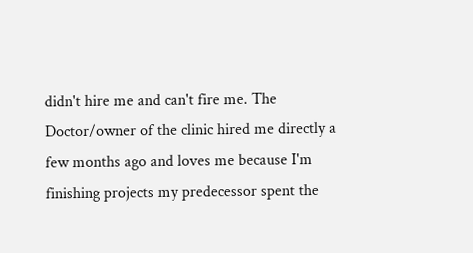didn't hire me and can't fire me. The Doctor/owner of the clinic hired me directly a few months ago and loves me because I'm finishing projects my predecessor spent the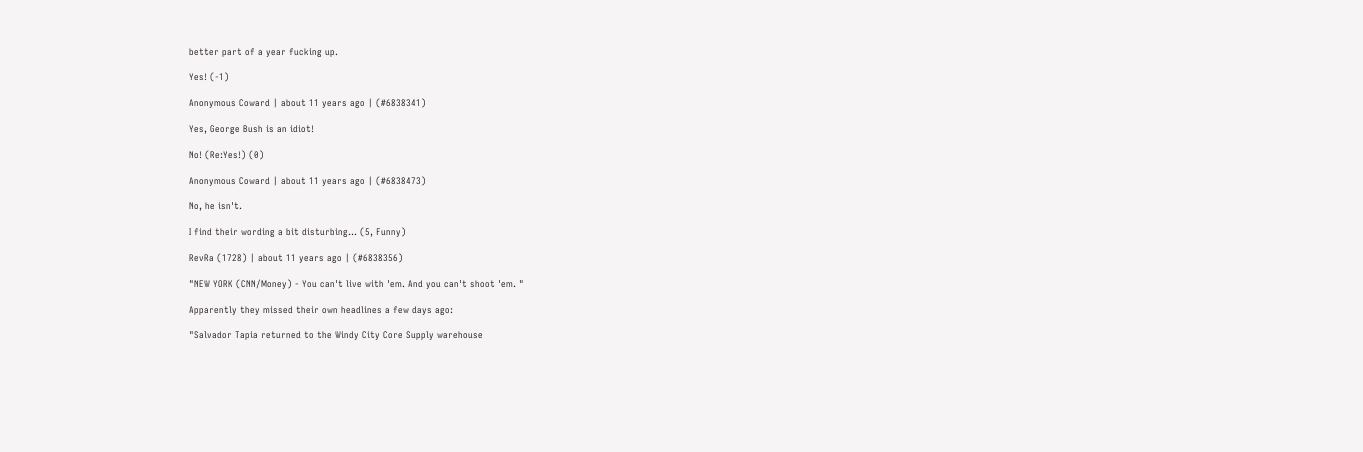better part of a year fucking up.

Yes! (-1)

Anonymous Coward | about 11 years ago | (#6838341)

Yes, George Bush is an idiot!

No! (Re:Yes!) (0)

Anonymous Coward | about 11 years ago | (#6838473)

No, he isn't.

I find their wording a bit disturbing... (5, Funny)

RevRa (1728) | about 11 years ago | (#6838356)

"NEW YORK (CNN/Money) - You can't live with 'em. And you can't shoot 'em. "

Apparently they missed their own headlines a few days ago:

"Salvador Tapia returned to the Windy City Core Supply warehouse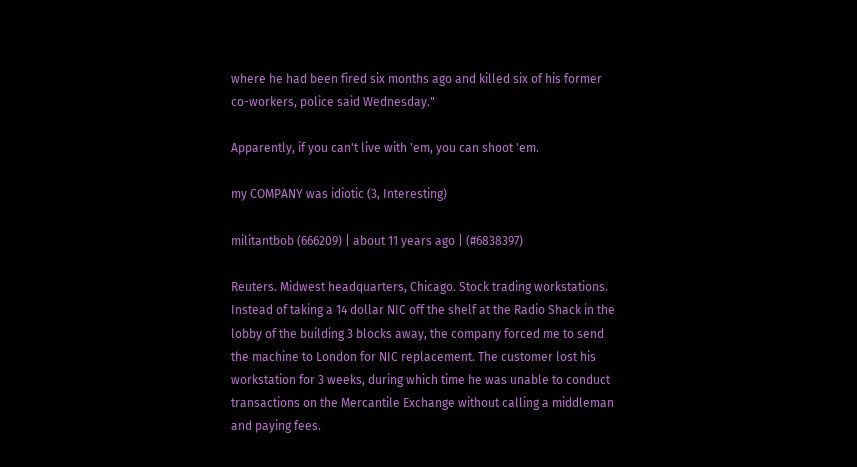where he had been fired six months ago and killed six of his former co-workers, police said Wednesday."

Apparently, if you can't live with 'em, you can shoot 'em.

my COMPANY was idiotic (3, Interesting)

militantbob (666209) | about 11 years ago | (#6838397)

Reuters. Midwest headquarters, Chicago. Stock trading workstations. Instead of taking a 14 dollar NIC off the shelf at the Radio Shack in the lobby of the building 3 blocks away, the company forced me to send the machine to London for NIC replacement. The customer lost his workstation for 3 weeks, during which time he was unable to conduct transactions on the Mercantile Exchange without calling a middleman and paying fees.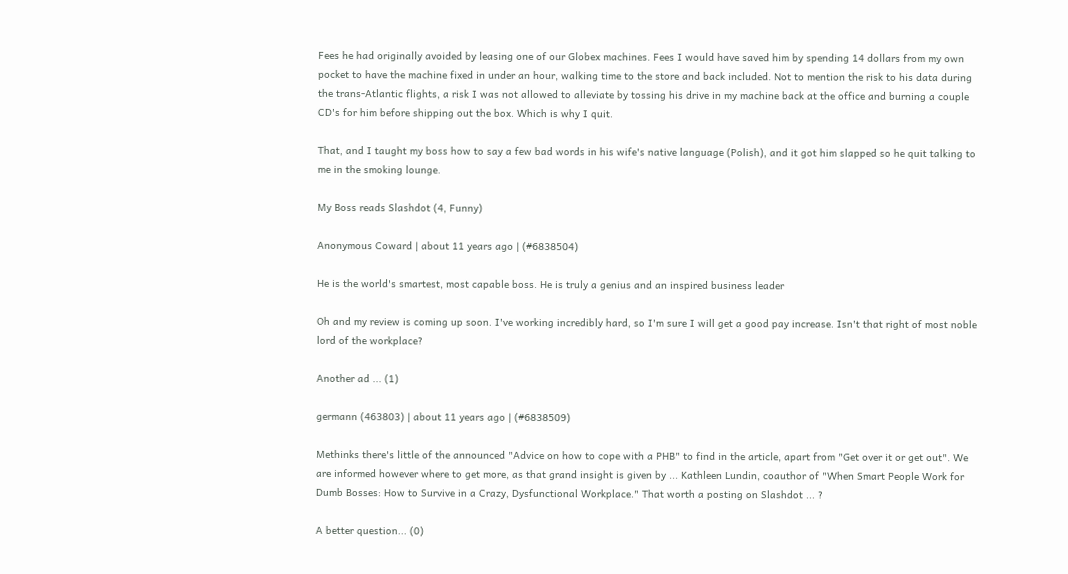Fees he had originally avoided by leasing one of our Globex machines. Fees I would have saved him by spending 14 dollars from my own pocket to have the machine fixed in under an hour, walking time to the store and back included. Not to mention the risk to his data during the trans-Atlantic flights, a risk I was not allowed to alleviate by tossing his drive in my machine back at the office and burning a couple CD's for him before shipping out the box. Which is why I quit.

That, and I taught my boss how to say a few bad words in his wife's native language (Polish), and it got him slapped so he quit talking to me in the smoking lounge.

My Boss reads Slashdot (4, Funny)

Anonymous Coward | about 11 years ago | (#6838504)

He is the world's smartest, most capable boss. He is truly a genius and an inspired business leader

Oh and my review is coming up soon. I've working incredibly hard, so I'm sure I will get a good pay increase. Isn't that right of most noble lord of the workplace?

Another ad ... (1)

germann (463803) | about 11 years ago | (#6838509)

Methinks there's little of the announced "Advice on how to cope with a PHB" to find in the article, apart from "Get over it or get out". We are informed however where to get more, as that grand insight is given by ... Kathleen Lundin, coauthor of "When Smart People Work for Dumb Bosses: How to Survive in a Crazy, Dysfunctional Workplace." That worth a posting on Slashdot ... ?

A better question... (0)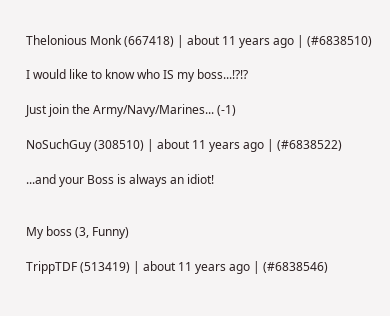Thelonious Monk (667418) | about 11 years ago | (#6838510)

I would like to know who IS my boss...!?!?

Just join the Army/Navy/Marines... (-1)

NoSuchGuy (308510) | about 11 years ago | (#6838522)

...and your Boss is always an idiot!


My boss (3, Funny)

TrippTDF (513419) | about 11 years ago | (#6838546)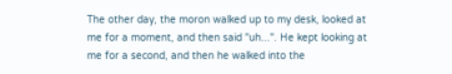The other day, the moron walked up to my desk, looked at me for a moment, and then said "uh...". He kept looking at me for a second, and then he walked into the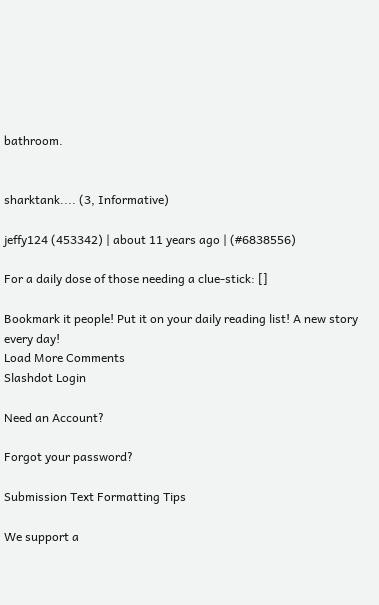bathroom.


sharktank.... (3, Informative)

jeffy124 (453342) | about 11 years ago | (#6838556)

For a daily dose of those needing a clue-stick: []

Bookmark it people! Put it on your daily reading list! A new story every day!
Load More Comments
Slashdot Login

Need an Account?

Forgot your password?

Submission Text Formatting Tips

We support a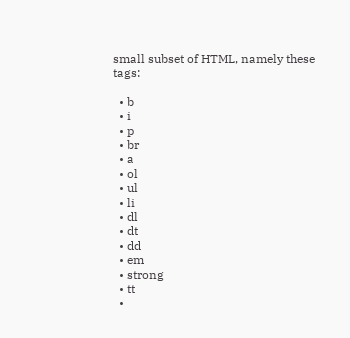small subset of HTML, namely these tags:

  • b
  • i
  • p
  • br
  • a
  • ol
  • ul
  • li
  • dl
  • dt
  • dd
  • em
  • strong
  • tt
  •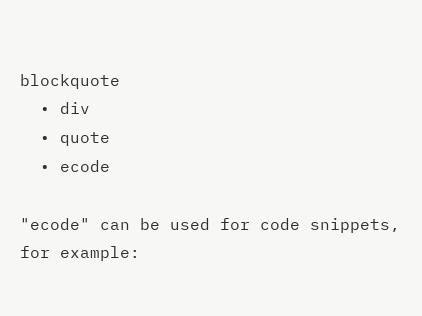blockquote
  • div
  • quote
  • ecode

"ecode" can be used for code snippets, for example: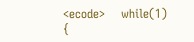<ecode>    while(1) {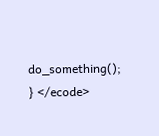do_something(); } </ecode>